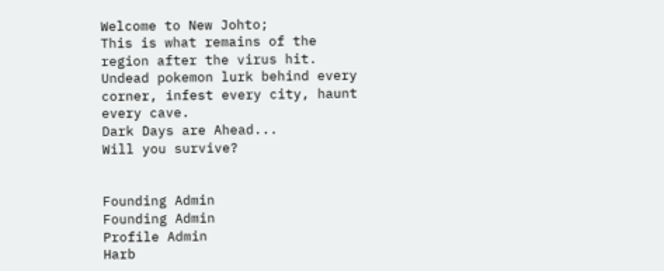Welcome to New Johto;
This is what remains of the region after the virus hit.
Undead pokemon lurk behind every corner, infest every city, haunt every cave.
Dark Days are Ahead...
Will you survive?


Founding Admin
Founding Admin
Profile Admin
Harb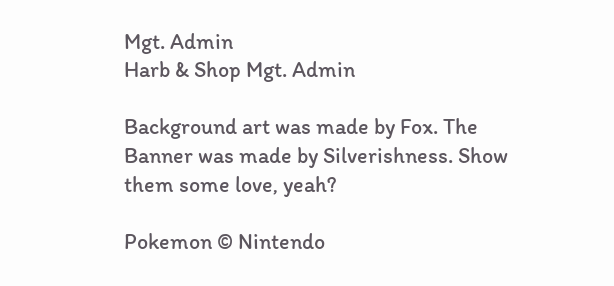Mgt. Admin
Harb & Shop Mgt. Admin

Background art was made by Fox. The Banner was made by Silverishness. Show them some love, yeah?

Pokemon © Nintendo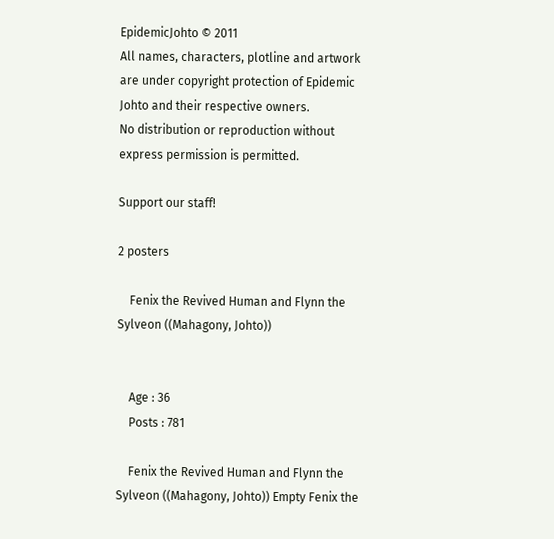EpidemicJohto © 2011
All names, characters, plotline and artwork are under copyright protection of Epidemic Johto and their respective owners.
No distribution or reproduction without express permission is permitted.

Support our staff!

2 posters

    Fenix the Revived Human and Flynn the Sylveon ((Mahagony, Johto))


    Age : 36
    Posts : 781

    Fenix the Revived Human and Flynn the Sylveon ((Mahagony, Johto)) Empty Fenix the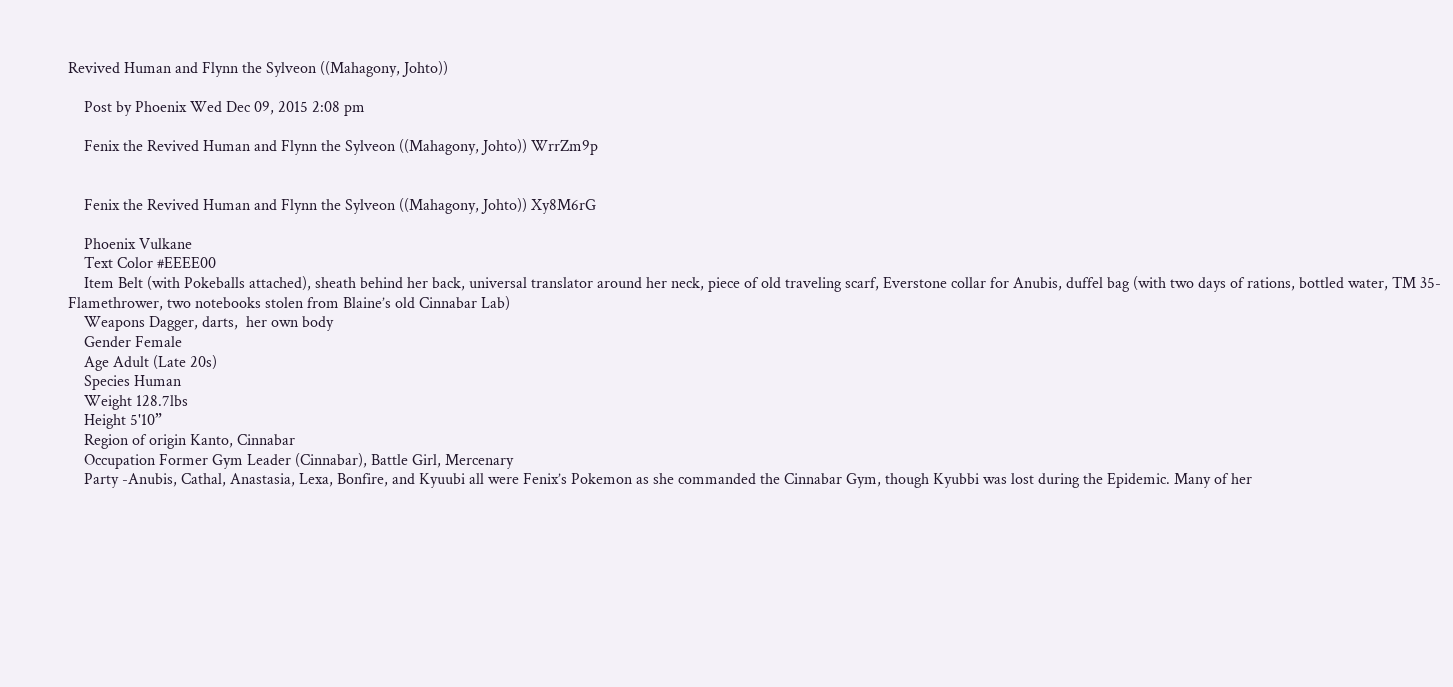Revived Human and Flynn the Sylveon ((Mahagony, Johto))

    Post by Phoenix Wed Dec 09, 2015 2:08 pm

    Fenix the Revived Human and Flynn the Sylveon ((Mahagony, Johto)) WrrZm9p


    Fenix the Revived Human and Flynn the Sylveon ((Mahagony, Johto)) Xy8M6rG

    Phoenix Vulkane
    Text Color #EEEE00
    Item Belt (with Pokeballs attached), sheath behind her back, universal translator around her neck, piece of old traveling scarf, Everstone collar for Anubis, duffel bag (with two days of rations, bottled water, TM 35-Flamethrower, two notebooks stolen from Blaine’s old Cinnabar Lab)
    Weapons Dagger, darts,  her own body
    Gender Female
    Age Adult (Late 20s)
    Species Human
    Weight 128.7lbs
    Height 5'10”
    Region of origin Kanto, Cinnabar
    Occupation Former Gym Leader (Cinnabar), Battle Girl, Mercenary
    Party -Anubis, Cathal, Anastasia, Lexa, Bonfire, and Kyuubi all were Fenix’s Pokemon as she commanded the Cinnabar Gym, though Kyubbi was lost during the Epidemic. Many of her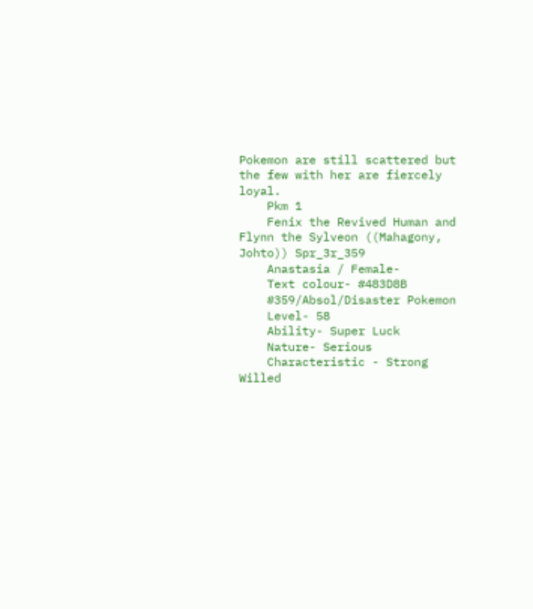Pokemon are still scattered but the few with her are fiercely loyal.
    Pkm 1
    Fenix the Revived Human and Flynn the Sylveon ((Mahagony, Johto)) Spr_3r_359
    Anastasia / Female-
    Text colour- #483D8B
    #359/Absol/Disaster Pokemon
    Level- 58
    Ability- Super Luck
    Nature- Serious
    Characteristic - Strong Willed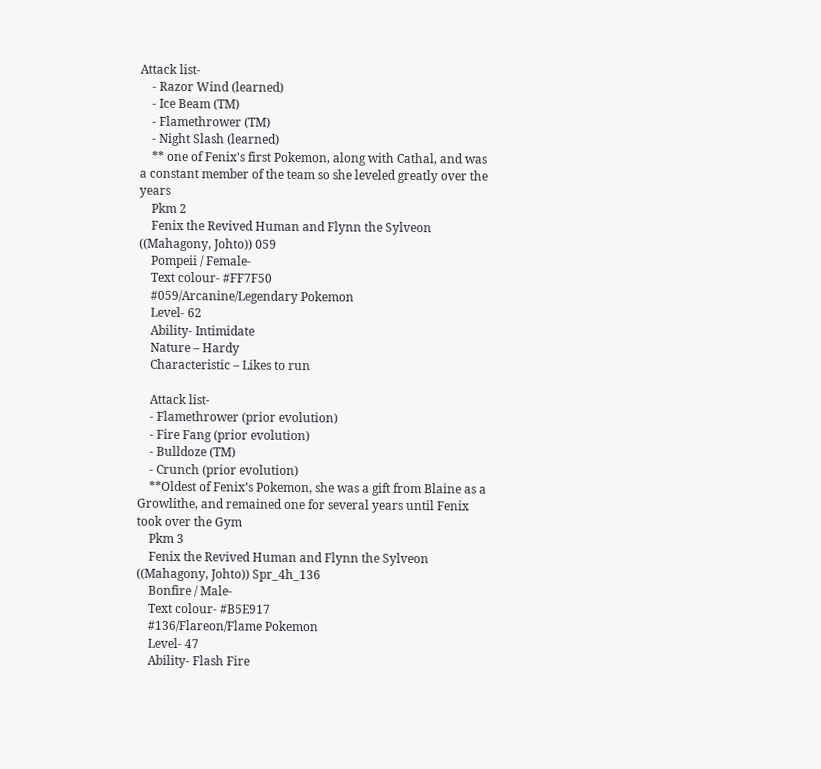Attack list-
    - Razor Wind (learned)
    - Ice Beam (TM)
    - Flamethrower (TM)
    - Night Slash (learned)
    ** one of Fenix's first Pokemon, along with Cathal, and was a constant member of the team so she leveled greatly over the years
    Pkm 2
    Fenix the Revived Human and Flynn the Sylveon ((Mahagony, Johto)) 059
    Pompeii / Female-
    Text colour- #FF7F50
    #059/Arcanine/Legendary Pokemon
    Level- 62
    Ability- Intimidate
    Nature – Hardy
    Characteristic – Likes to run

    Attack list-
    - Flamethrower (prior evolution)
    - Fire Fang (prior evolution)
    - Bulldoze (TM)
    - Crunch (prior evolution)
    **Oldest of Fenix’s Pokemon, she was a gift from Blaine as a Growlithe, and remained one for several years until Fenix took over the Gym
    Pkm 3
    Fenix the Revived Human and Flynn the Sylveon ((Mahagony, Johto)) Spr_4h_136
    Bonfire / Male-
    Text colour- #B5E917
    #136/Flareon/Flame Pokemon
    Level- 47
    Ability- Flash Fire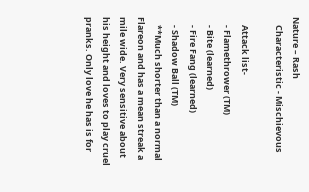Nature – Rash
    Characteristic - Mischievous

    Attack list-
    - Flamethrower (TM)
    - Bite (learned)
    - Fire Fang (learned)
    - Shadow Ball (TM)
    **Much shorter than a normal Flareon and has a mean streak a mile wide. Very sensitive about his height and loves to play cruel pranks. Only love he has is for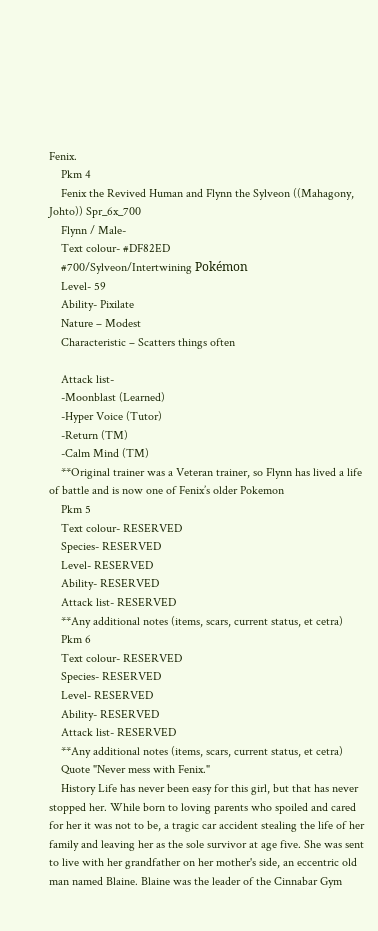Fenix.
    Pkm 4
    Fenix the Revived Human and Flynn the Sylveon ((Mahagony, Johto)) Spr_6x_700
    Flynn / Male-
    Text colour- #DF82ED
    #700/Sylveon/Intertwining Pokémon
    Level- 59
    Ability- Pixilate
    Nature – Modest
    Characteristic – Scatters things often

    Attack list-
    -Moonblast (Learned)
    -Hyper Voice (Tutor)
    -Return (TM)
    -Calm Mind (TM)
    **Original trainer was a Veteran trainer, so Flynn has lived a life of battle and is now one of Fenix’s older Pokemon
    Pkm 5
    Text colour- RESERVED
    Species- RESERVED
    Level- RESERVED
    Ability- RESERVED
    Attack list- RESERVED
    **Any additional notes (items, scars, current status, et cetra)
    Pkm 6
    Text colour- RESERVED
    Species- RESERVED
    Level- RESERVED
    Ability- RESERVED
    Attack list- RESERVED
    **Any additional notes (items, scars, current status, et cetra)
    Quote "Never mess with Fenix."
    History Life has never been easy for this girl, but that has never stopped her. While born to loving parents who spoiled and cared for her it was not to be, a tragic car accident stealing the life of her family and leaving her as the sole survivor at age five. She was sent to live with her grandfather on her mother's side, an eccentric old man named Blaine. Blaine was the leader of the Cinnabar Gym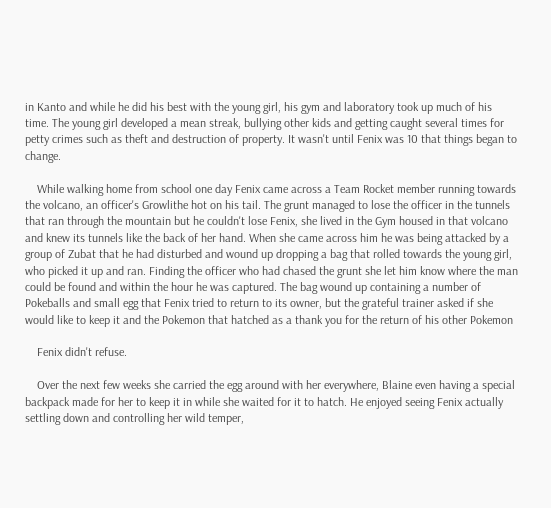in Kanto and while he did his best with the young girl, his gym and laboratory took up much of his time. The young girl developed a mean streak, bullying other kids and getting caught several times for petty crimes such as theft and destruction of property. It wasn't until Fenix was 10 that things began to change.

    While walking home from school one day Fenix came across a Team Rocket member running towards the volcano, an officer's Growlithe hot on his tail. The grunt managed to lose the officer in the tunnels that ran through the mountain but he couldn't lose Fenix, she lived in the Gym housed in that volcano and knew its tunnels like the back of her hand. When she came across him he was being attacked by a group of Zubat that he had disturbed and wound up dropping a bag that rolled towards the young girl, who picked it up and ran. Finding the officer who had chased the grunt she let him know where the man could be found and within the hour he was captured. The bag wound up containing a number of Pokeballs and small egg that Fenix tried to return to its owner, but the grateful trainer asked if she would like to keep it and the Pokemon that hatched as a thank you for the return of his other Pokemon

    Fenix didn't refuse.

    Over the next few weeks she carried the egg around with her everywhere, Blaine even having a special backpack made for her to keep it in while she waited for it to hatch. He enjoyed seeing Fenix actually settling down and controlling her wild temper,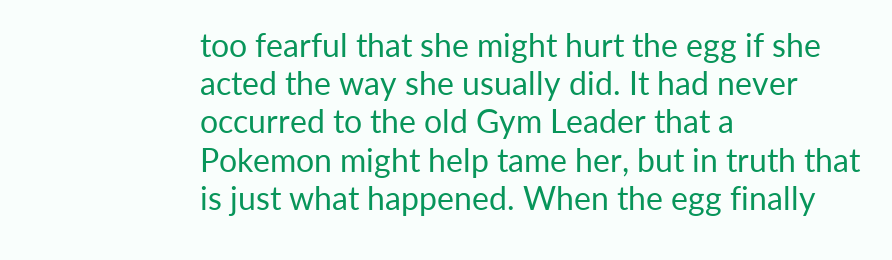too fearful that she might hurt the egg if she acted the way she usually did. It had never occurred to the old Gym Leader that a Pokemon might help tame her, but in truth that is just what happened. When the egg finally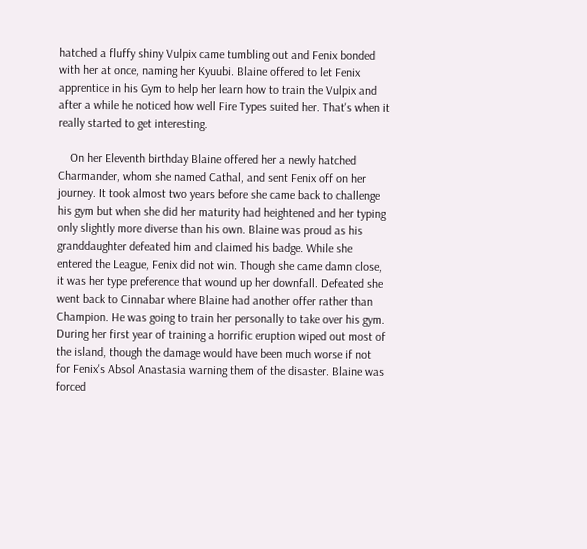hatched a fluffy shiny Vulpix came tumbling out and Fenix bonded with her at once, naming her Kyuubi. Blaine offered to let Fenix apprentice in his Gym to help her learn how to train the Vulpix and after a while he noticed how well Fire Types suited her. That's when it really started to get interesting.

    On her Eleventh birthday Blaine offered her a newly hatched Charmander, whom she named Cathal, and sent Fenix off on her journey. It took almost two years before she came back to challenge his gym but when she did her maturity had heightened and her typing only slightly more diverse than his own. Blaine was proud as his granddaughter defeated him and claimed his badge. While she entered the League, Fenix did not win. Though she came damn close, it was her type preference that wound up her downfall. Defeated she went back to Cinnabar where Blaine had another offer rather than Champion. He was going to train her personally to take over his gym. During her first year of training a horrific eruption wiped out most of the island, though the damage would have been much worse if not for Fenix's Absol Anastasia warning them of the disaster. Blaine was forced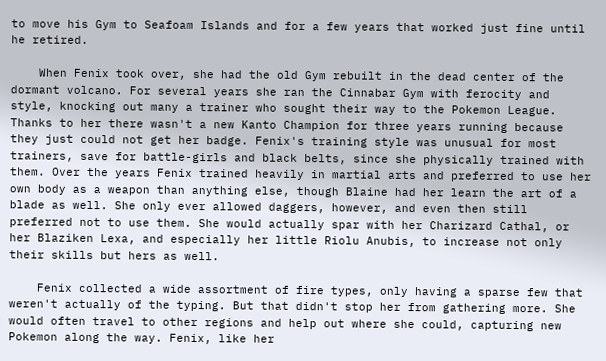to move his Gym to Seafoam Islands and for a few years that worked just fine until he retired.

    When Fenix took over, she had the old Gym rebuilt in the dead center of the dormant volcano. For several years she ran the Cinnabar Gym with ferocity and style, knocking out many a trainer who sought their way to the Pokemon League. Thanks to her there wasn't a new Kanto Champion for three years running because they just could not get her badge. Fenix's training style was unusual for most trainers, save for battle-girls and black belts, since she physically trained with them. Over the years Fenix trained heavily in martial arts and preferred to use her own body as a weapon than anything else, though Blaine had her learn the art of a blade as well. She only ever allowed daggers, however, and even then still preferred not to use them. She would actually spar with her Charizard Cathal, or her Blaziken Lexa, and especially her little Riolu Anubis, to increase not only their skills but hers as well.

    Fenix collected a wide assortment of fire types, only having a sparse few that weren't actually of the typing. But that didn't stop her from gathering more. She would often travel to other regions and help out where she could, capturing new Pokemon along the way. Fenix, like her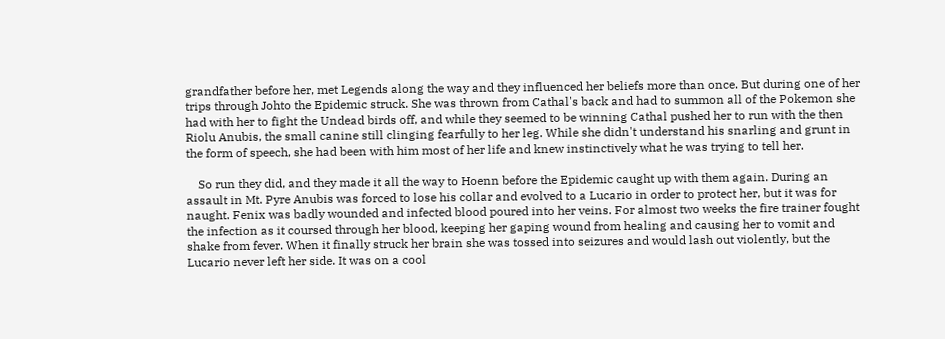grandfather before her, met Legends along the way and they influenced her beliefs more than once. But during one of her trips through Johto the Epidemic struck. She was thrown from Cathal's back and had to summon all of the Pokemon she had with her to fight the Undead birds off, and while they seemed to be winning Cathal pushed her to run with the then Riolu Anubis, the small canine still clinging fearfully to her leg. While she didn't understand his snarling and grunt in the form of speech, she had been with him most of her life and knew instinctively what he was trying to tell her.

    So run they did, and they made it all the way to Hoenn before the Epidemic caught up with them again. During an assault in Mt. Pyre Anubis was forced to lose his collar and evolved to a Lucario in order to protect her, but it was for naught. Fenix was badly wounded and infected blood poured into her veins. For almost two weeks the fire trainer fought the infection as it coursed through her blood, keeping her gaping wound from healing and causing her to vomit and shake from fever. When it finally struck her brain she was tossed into seizures and would lash out violently, but the Lucario never left her side. It was on a cool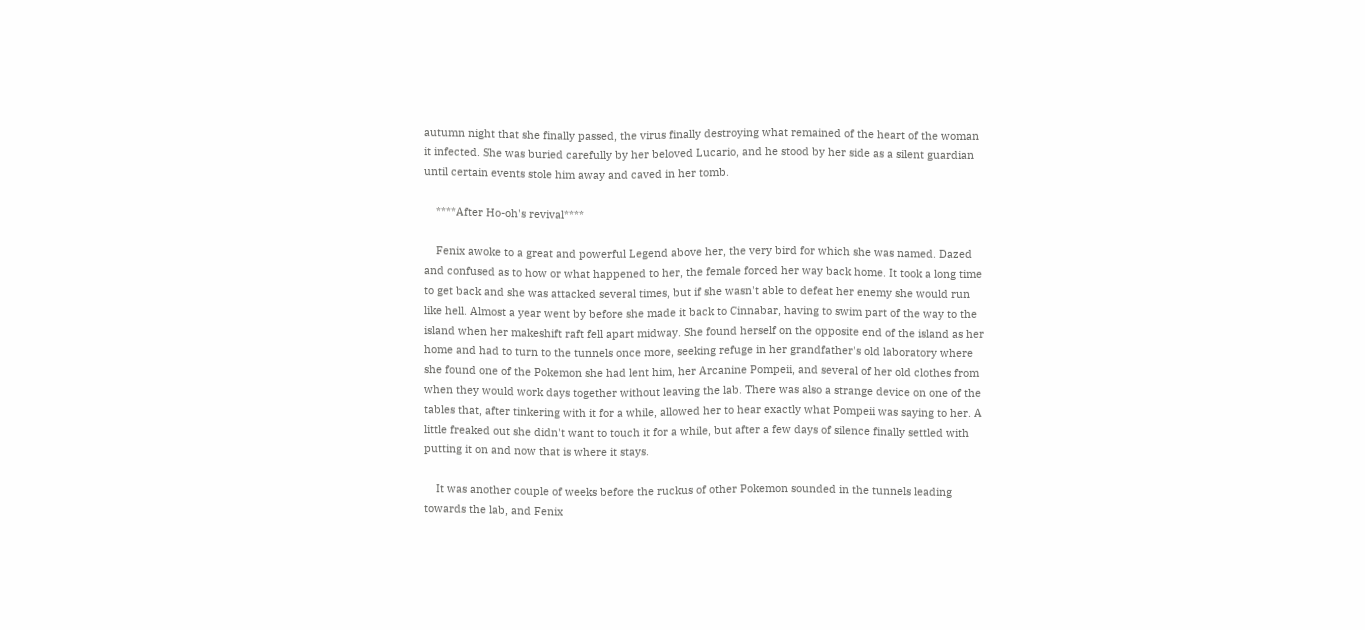autumn night that she finally passed, the virus finally destroying what remained of the heart of the woman it infected. She was buried carefully by her beloved Lucario, and he stood by her side as a silent guardian until certain events stole him away and caved in her tomb.

    ****After Ho-oh's revival****

    Fenix awoke to a great and powerful Legend above her, the very bird for which she was named. Dazed and confused as to how or what happened to her, the female forced her way back home. It took a long time to get back and she was attacked several times, but if she wasn't able to defeat her enemy she would run like hell. Almost a year went by before she made it back to Cinnabar, having to swim part of the way to the island when her makeshift raft fell apart midway. She found herself on the opposite end of the island as her home and had to turn to the tunnels once more, seeking refuge in her grandfather's old laboratory where she found one of the Pokemon she had lent him, her Arcanine Pompeii, and several of her old clothes from when they would work days together without leaving the lab. There was also a strange device on one of the tables that, after tinkering with it for a while, allowed her to hear exactly what Pompeii was saying to her. A little freaked out she didn't want to touch it for a while, but after a few days of silence finally settled with putting it on and now that is where it stays.

    It was another couple of weeks before the ruckus of other Pokemon sounded in the tunnels leading towards the lab, and Fenix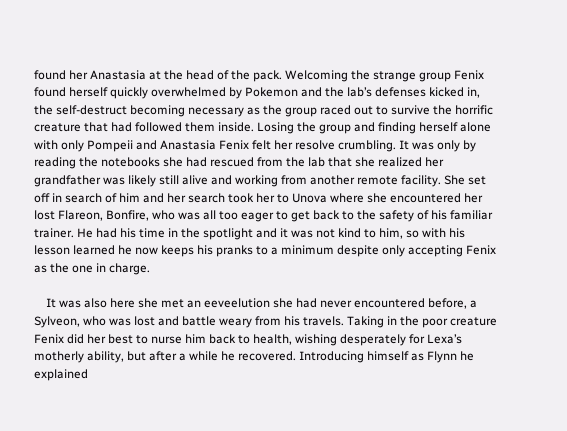found her Anastasia at the head of the pack. Welcoming the strange group Fenix found herself quickly overwhelmed by Pokemon and the lab’s defenses kicked in, the self-destruct becoming necessary as the group raced out to survive the horrific creature that had followed them inside. Losing the group and finding herself alone with only Pompeii and Anastasia Fenix felt her resolve crumbling. It was only by reading the notebooks she had rescued from the lab that she realized her grandfather was likely still alive and working from another remote facility. She set off in search of him and her search took her to Unova where she encountered her lost Flareon, Bonfire, who was all too eager to get back to the safety of his familiar trainer. He had his time in the spotlight and it was not kind to him, so with his lesson learned he now keeps his pranks to a minimum despite only accepting Fenix as the one in charge.

    It was also here she met an eeveelution she had never encountered before, a Sylveon, who was lost and battle weary from his travels. Taking in the poor creature Fenix did her best to nurse him back to health, wishing desperately for Lexa’s motherly ability, but after a while he recovered. Introducing himself as Flynn he explained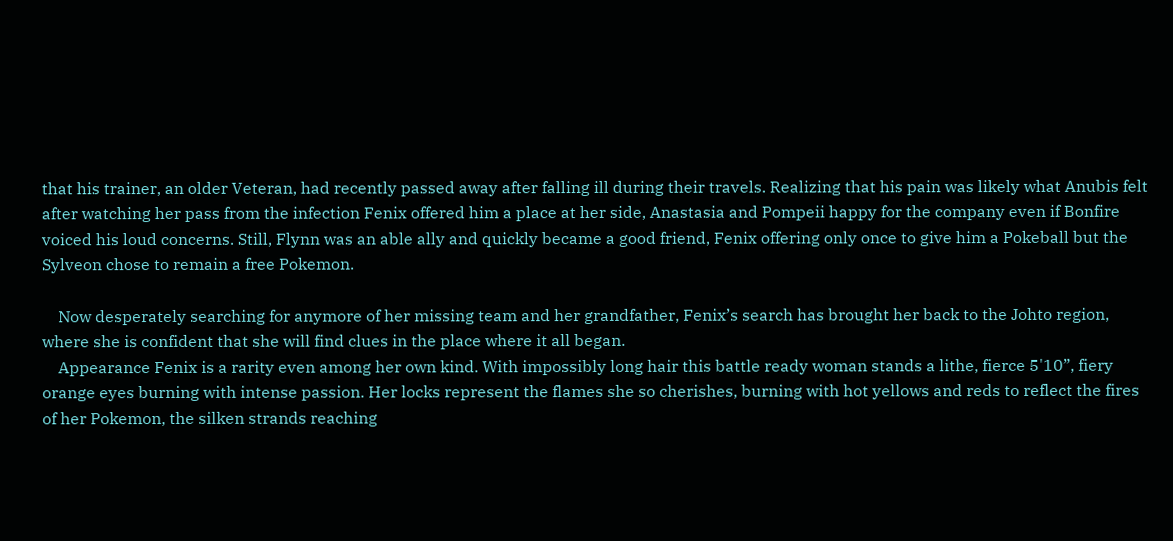that his trainer, an older Veteran, had recently passed away after falling ill during their travels. Realizing that his pain was likely what Anubis felt after watching her pass from the infection Fenix offered him a place at her side, Anastasia and Pompeii happy for the company even if Bonfire voiced his loud concerns. Still, Flynn was an able ally and quickly became a good friend, Fenix offering only once to give him a Pokeball but the Sylveon chose to remain a free Pokemon.

    Now desperately searching for anymore of her missing team and her grandfather, Fenix’s search has brought her back to the Johto region, where she is confident that she will find clues in the place where it all began.
    Appearance Fenix is a rarity even among her own kind. With impossibly long hair this battle ready woman stands a lithe, fierce 5'10”, fiery orange eyes burning with intense passion. Her locks represent the flames she so cherishes, burning with hot yellows and reds to reflect the fires of her Pokemon, the silken strands reaching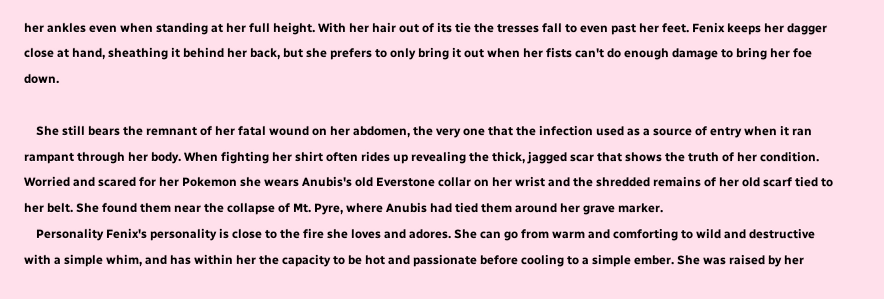her ankles even when standing at her full height. With her hair out of its tie the tresses fall to even past her feet. Fenix keeps her dagger close at hand, sheathing it behind her back, but she prefers to only bring it out when her fists can't do enough damage to bring her foe down.

    She still bears the remnant of her fatal wound on her abdomen, the very one that the infection used as a source of entry when it ran rampant through her body. When fighting her shirt often rides up revealing the thick, jagged scar that shows the truth of her condition. Worried and scared for her Pokemon she wears Anubis's old Everstone collar on her wrist and the shredded remains of her old scarf tied to her belt. She found them near the collapse of Mt. Pyre, where Anubis had tied them around her grave marker.
    Personality Fenix's personality is close to the fire she loves and adores. She can go from warm and comforting to wild and destructive with a simple whim, and has within her the capacity to be hot and passionate before cooling to a simple ember. She was raised by her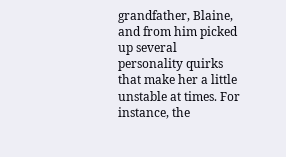grandfather, Blaine, and from him picked up several personality quirks that make her a little unstable at times. For instance, the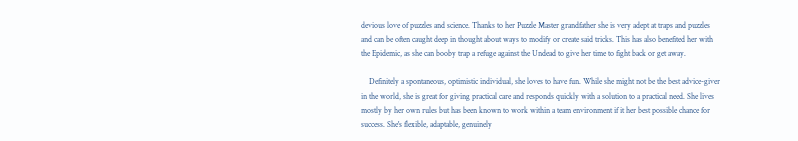devious love of puzzles and science. Thanks to her Puzzle Master grandfather she is very adept at traps and puzzles and can be often caught deep in thought about ways to modify or create said tricks. This has also benefited her with the Epidemic, as she can booby trap a refuge against the Undead to give her time to fight back or get away.

    Definitely a spontaneous, optimistic individual, she loves to have fun. While she might not be the best advice-giver in the world, she is great for giving practical care and responds quickly with a solution to a practical need. She lives mostly by her own rules but has been known to work within a team environment if it her best possible chance for success. She's flexible, adaptable, genuinely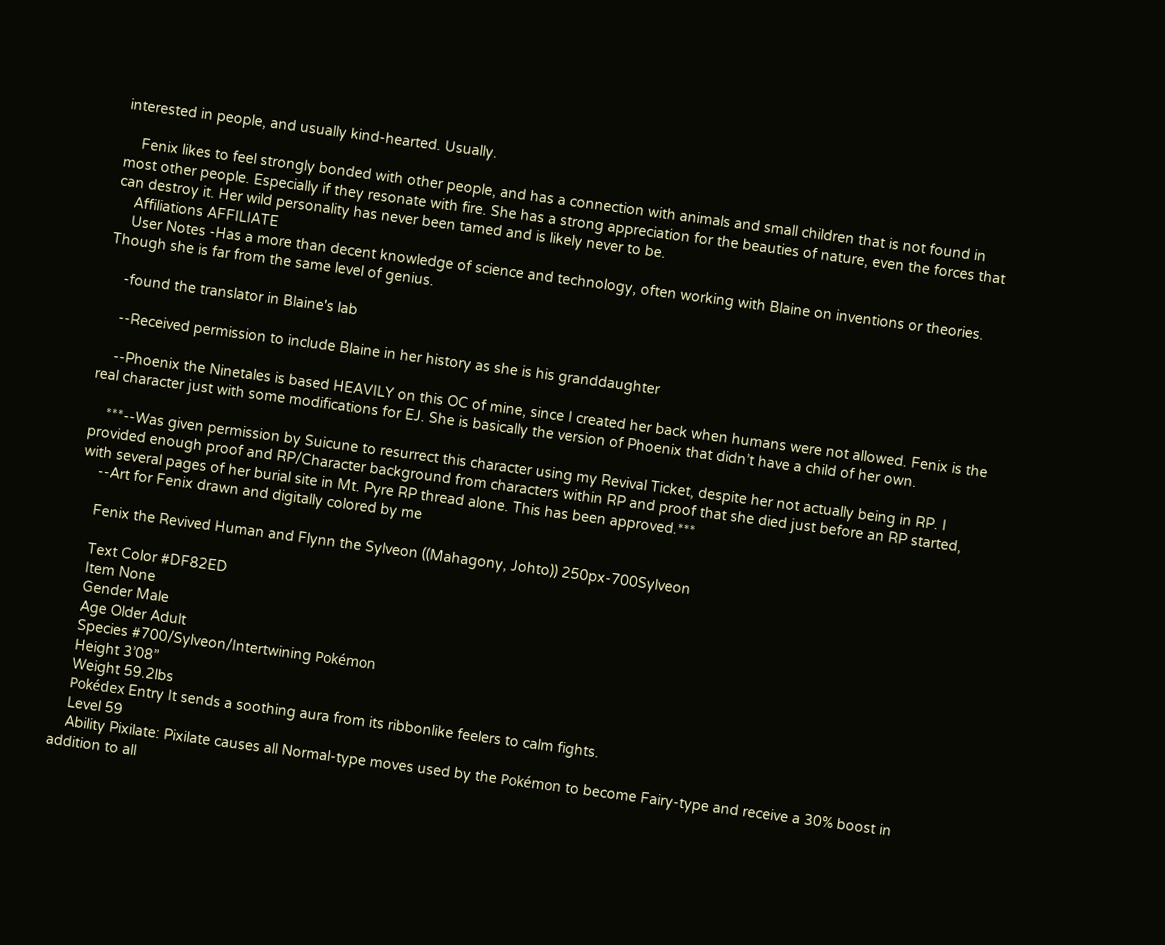interested in people, and usually kind-hearted. Usually.

    Fenix likes to feel strongly bonded with other people, and has a connection with animals and small children that is not found in most other people. Especially if they resonate with fire. She has a strong appreciation for the beauties of nature, even the forces that can destroy it. Her wild personality has never been tamed and is likely never to be.
    Affiliations AFFILIATE
    User Notes -Has a more than decent knowledge of science and technology, often working with Blaine on inventions or theories. Though she is far from the same level of genius.

    -found the translator in Blaine's lab

    --Received permission to include Blaine in her history as she is his granddaughter

    --Phoenix the Ninetales is based HEAVILY on this OC of mine, since I created her back when humans were not allowed. Fenix is the real character just with some modifications for EJ. She is basically the version of Phoenix that didn’t have a child of her own.

    ***--Was given permission by Suicune to resurrect this character using my Revival Ticket, despite her not actually being in RP. I provided enough proof and RP/Character background from characters within RP and proof that she died just before an RP started, with several pages of her burial site in Mt. Pyre RP thread alone. This has been approved.***
    --Art for Fenix drawn and digitally colored by me

    Fenix the Revived Human and Flynn the Sylveon ((Mahagony, Johto)) 250px-700Sylveon

    Text Color #DF82ED
    Item None
    Gender Male
    Age Older Adult
    Species #700/Sylveon/Intertwining Pokémon
    Height 3’08”
    Weight 59.2lbs
    Pokédex Entry It sends a soothing aura from its ribbonlike feelers to calm fights.
    Level 59
    Ability Pixilate: Pixilate causes all Normal-type moves used by the Pokémon to become Fairy-type and receive a 30% boost in addition to all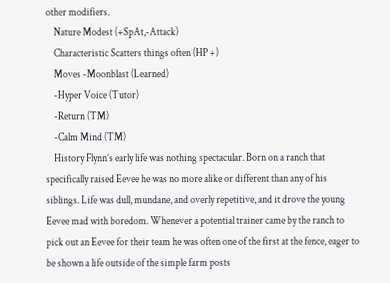other modifiers.
    Nature Modest (+SpAt,-Attack)
    Characteristic Scatters things often (HP +)
    Moves -Moonblast (Learned)
    -Hyper Voice (Tutor)
    -Return (TM)
    -Calm Mind (TM)
    History Flynn’s early life was nothing spectacular. Born on a ranch that specifically raised Eevee he was no more alike or different than any of his siblings. Life was dull, mundane, and overly repetitive, and it drove the young Eevee mad with boredom. Whenever a potential trainer came by the ranch to pick out an Eevee for their team he was often one of the first at the fence, eager to be shown a life outside of the simple farm posts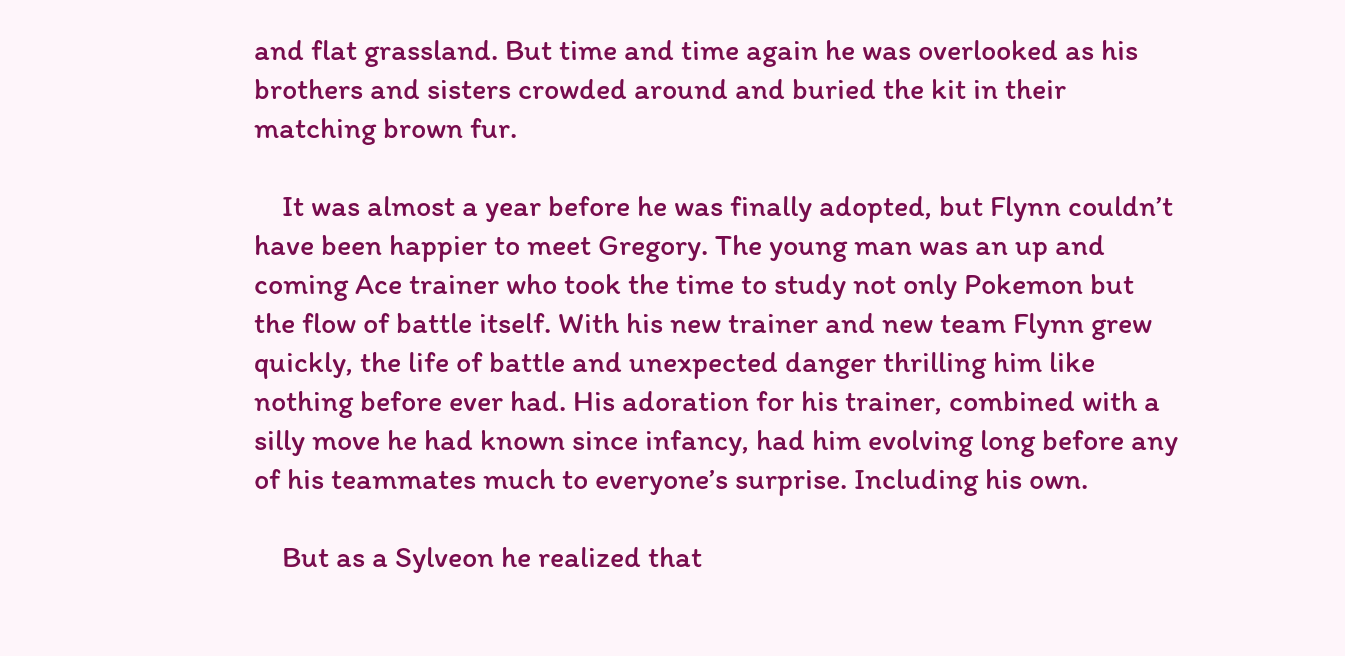and flat grassland. But time and time again he was overlooked as his brothers and sisters crowded around and buried the kit in their matching brown fur.

    It was almost a year before he was finally adopted, but Flynn couldn’t have been happier to meet Gregory. The young man was an up and coming Ace trainer who took the time to study not only Pokemon but the flow of battle itself. With his new trainer and new team Flynn grew quickly, the life of battle and unexpected danger thrilling him like nothing before ever had. His adoration for his trainer, combined with a silly move he had known since infancy, had him evolving long before any of his teammates much to everyone’s surprise. Including his own.

    But as a Sylveon he realized that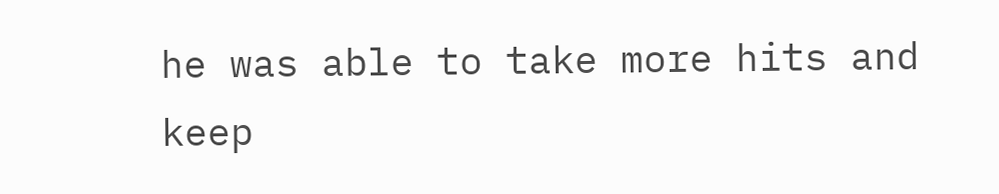he was able to take more hits and keep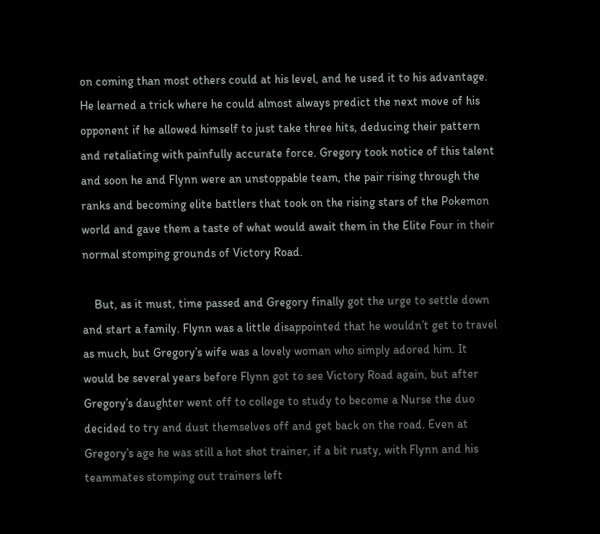on coming than most others could at his level, and he used it to his advantage. He learned a trick where he could almost always predict the next move of his opponent if he allowed himself to just take three hits, deducing their pattern and retaliating with painfully accurate force. Gregory took notice of this talent and soon he and Flynn were an unstoppable team, the pair rising through the ranks and becoming elite battlers that took on the rising stars of the Pokemon world and gave them a taste of what would await them in the Elite Four in their normal stomping grounds of Victory Road.

    But, as it must, time passed and Gregory finally got the urge to settle down and start a family. Flynn was a little disappointed that he wouldn’t get to travel as much, but Gregory’s wife was a lovely woman who simply adored him. It would be several years before Flynn got to see Victory Road again, but after Gregory’s daughter went off to college to study to become a Nurse the duo decided to try and dust themselves off and get back on the road. Even at Gregory’s age he was still a hot shot trainer, if a bit rusty, with Flynn and his teammates stomping out trainers left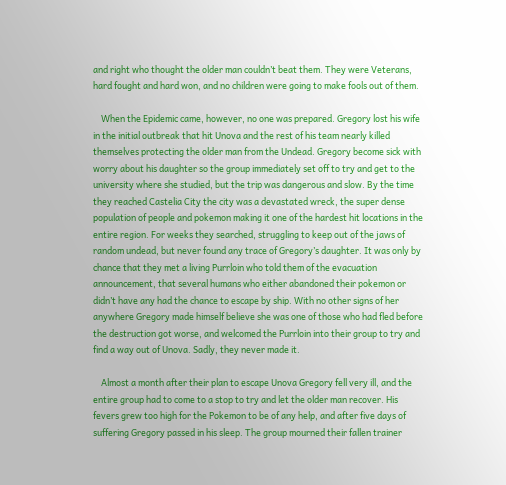and right who thought the older man couldn’t beat them. They were Veterans, hard fought and hard won, and no children were going to make fools out of them.

    When the Epidemic came, however, no one was prepared. Gregory lost his wife in the initial outbreak that hit Unova and the rest of his team nearly killed themselves protecting the older man from the Undead. Gregory become sick with worry about his daughter so the group immediately set off to try and get to the university where she studied, but the trip was dangerous and slow. By the time they reached Castelia City the city was a devastated wreck, the super dense population of people and pokemon making it one of the hardest hit locations in the entire region. For weeks they searched, struggling to keep out of the jaws of random undead, but never found any trace of Gregory’s daughter. It was only by chance that they met a living Purrloin who told them of the evacuation announcement, that several humans who either abandoned their pokemon or didn’t have any had the chance to escape by ship. With no other signs of her anywhere Gregory made himself believe she was one of those who had fled before the destruction got worse, and welcomed the Purrloin into their group to try and find a way out of Unova. Sadly, they never made it.

    Almost a month after their plan to escape Unova Gregory fell very ill, and the entire group had to come to a stop to try and let the older man recover. His fevers grew too high for the Pokemon to be of any help, and after five days of suffering Gregory passed in his sleep. The group mourned their fallen trainer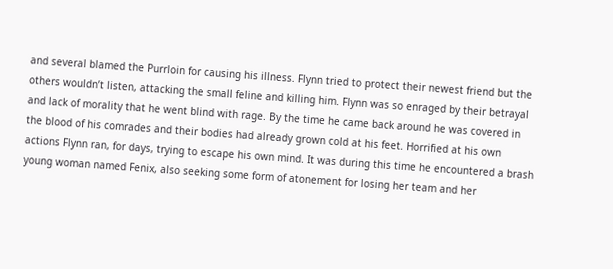and several blamed the Purrloin for causing his illness. Flynn tried to protect their newest friend but the others wouldn’t listen, attacking the small feline and killing him. Flynn was so enraged by their betrayal and lack of morality that he went blind with rage. By the time he came back around he was covered in the blood of his comrades and their bodies had already grown cold at his feet. Horrified at his own actions Flynn ran, for days, trying to escape his own mind. It was during this time he encountered a brash young woman named Fenix, also seeking some form of atonement for losing her team and her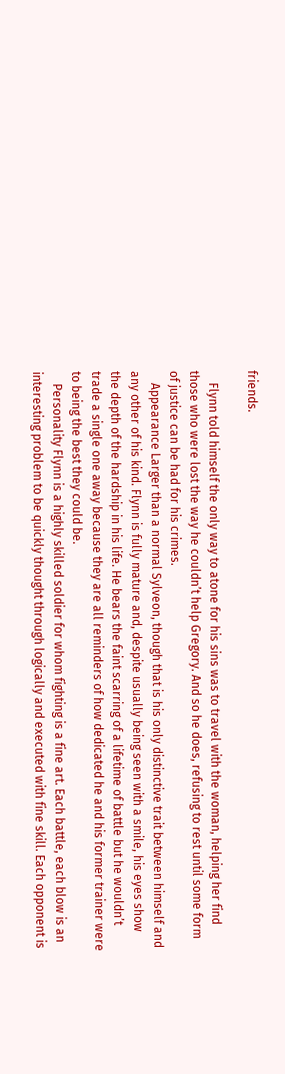friends.

    Flynn told himself the only way to atone for his sins was to travel with the woman, helping her find those who were lost the way he couldn’t help Gregory. And so he does, refusing to rest until some form of justice can be had for his crimes.
    Appearance Larger than a normal Sylveon, though that is his only distinctive trait between himself and any other of his kind. Flynn is fully mature and, despite usually being seen with a smile, his eyes show the depth of the hardship in his life. He bears the faint scarring of a lifetime of battle but he wouldn’t trade a single one away because they are all reminders of how dedicated he and his former trainer were to being the best they could be.
    Personality Flynn is a highly skilled soldier for whom fighting is a fine art. Each battle, each blow is an interesting problem to be quickly thought through logically and executed with fine skill. Each opponent is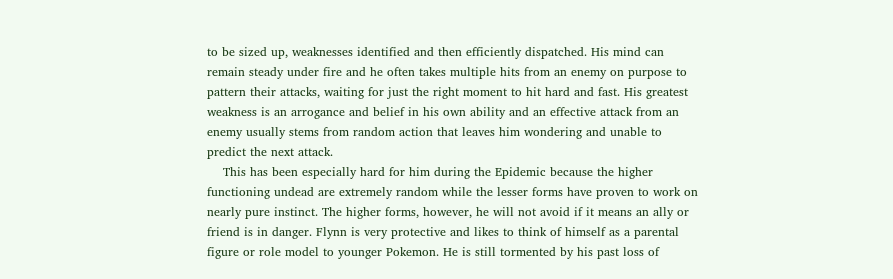to be sized up, weaknesses identified and then efficiently dispatched. His mind can remain steady under fire and he often takes multiple hits from an enemy on purpose to pattern their attacks, waiting for just the right moment to hit hard and fast. His greatest weakness is an arrogance and belief in his own ability and an effective attack from an enemy usually stems from random action that leaves him wondering and unable to predict the next attack.
    This has been especially hard for him during the Epidemic because the higher functioning undead are extremely random while the lesser forms have proven to work on nearly pure instinct. The higher forms, however, he will not avoid if it means an ally or friend is in danger. Flynn is very protective and likes to think of himself as a parental figure or role model to younger Pokemon. He is still tormented by his past loss of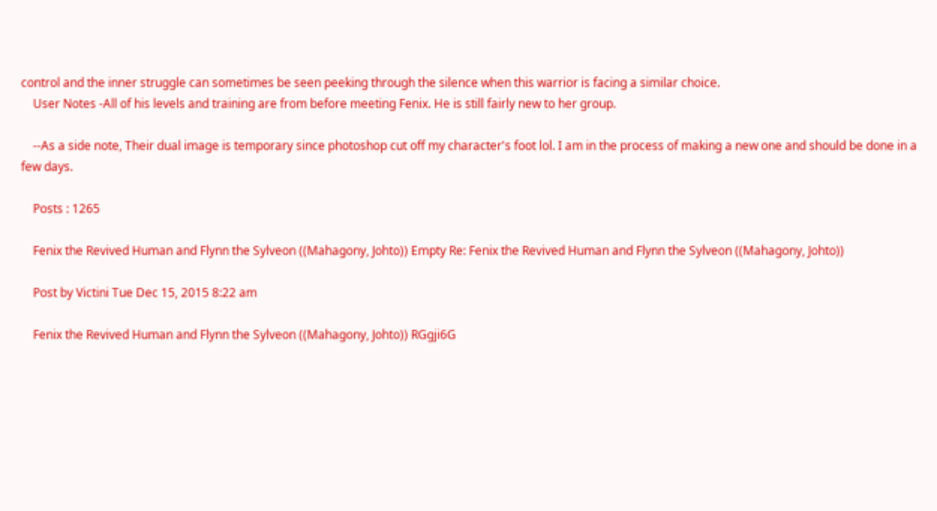control and the inner struggle can sometimes be seen peeking through the silence when this warrior is facing a similar choice.
    User Notes -All of his levels and training are from before meeting Fenix. He is still fairly new to her group.

    --As a side note, Their dual image is temporary since photoshop cut off my character's foot lol. I am in the process of making a new one and should be done in a few days.

    Posts : 1265

    Fenix the Revived Human and Flynn the Sylveon ((Mahagony, Johto)) Empty Re: Fenix the Revived Human and Flynn the Sylveon ((Mahagony, Johto))

    Post by Victini Tue Dec 15, 2015 8:22 am

    Fenix the Revived Human and Flynn the Sylveon ((Mahagony, Johto)) RGgji6G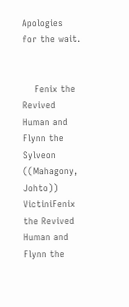Apologies for the wait.


    Fenix the Revived Human and Flynn the Sylveon ((Mahagony, Johto)) VictiniFenix the Revived Human and Flynn the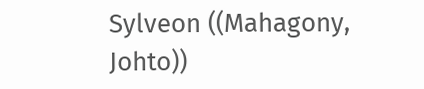Sylveon ((Mahagony, Johto))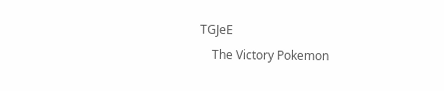TGJeE
    The Victory Pokemon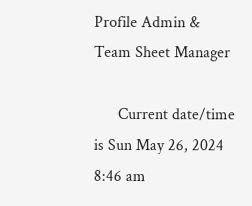Profile Admin & Team Sheet Manager

      Current date/time is Sun May 26, 2024 8:46 am